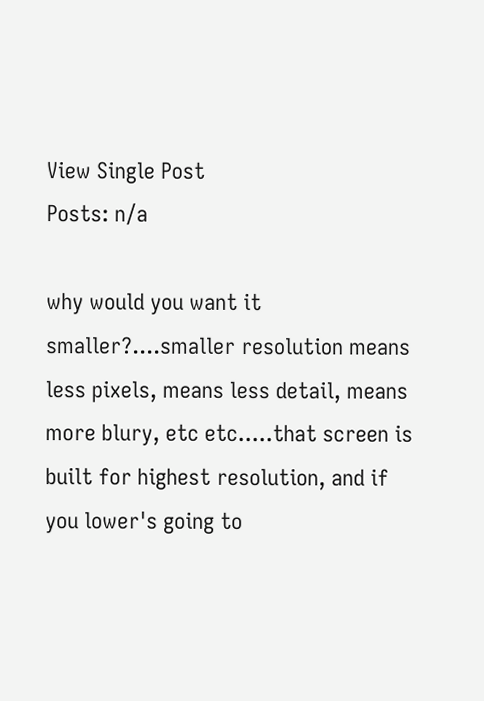View Single Post
Posts: n/a

why would you want it smaller?....smaller resolution means less pixels, means less detail, means more blury, etc etc.....that screen is built for highest resolution, and if you lower's going to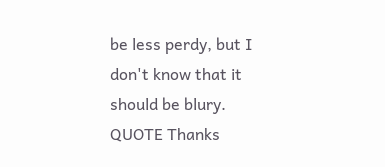be less perdy, but I don't know that it should be blury.
QUOTE Thanks